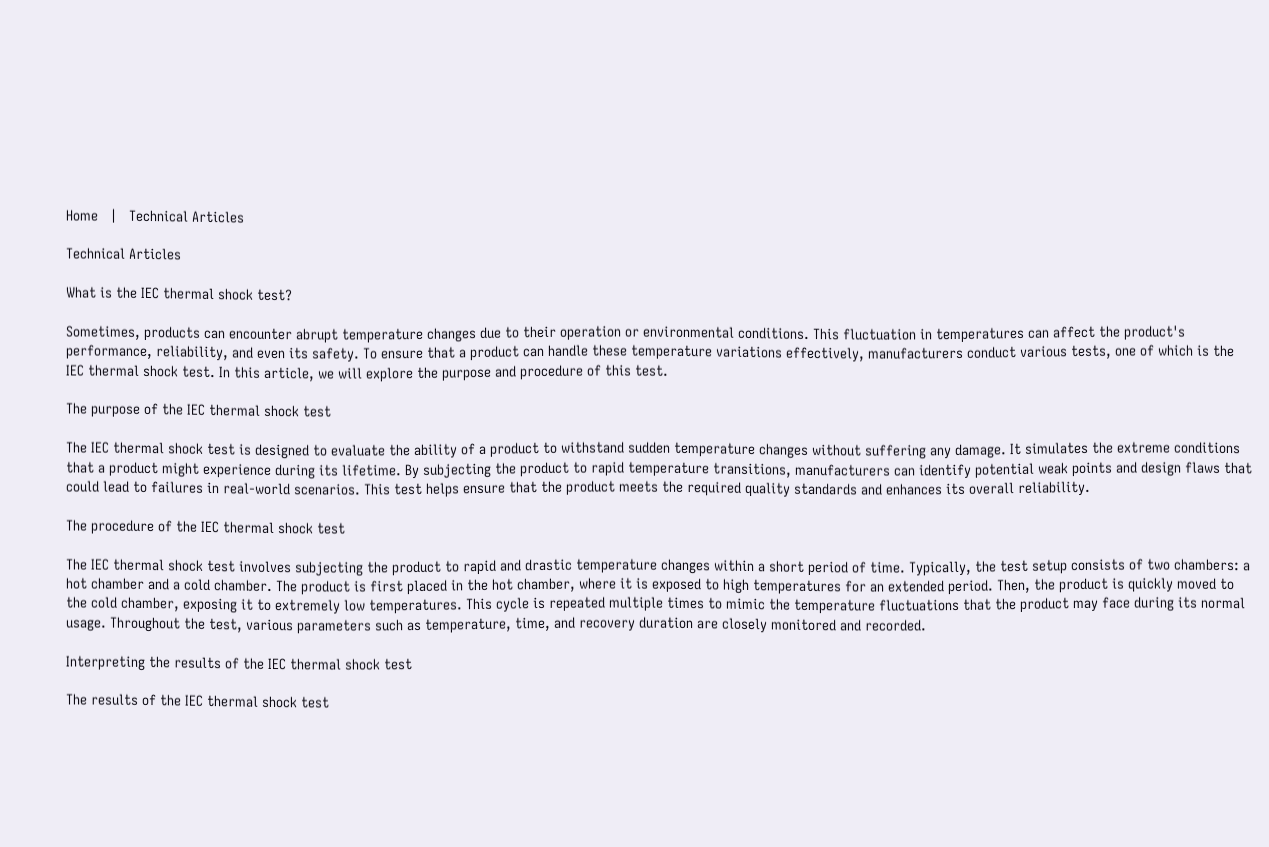Home   |   Technical Articles

Technical Articles

What is the IEC thermal shock test?

Sometimes, products can encounter abrupt temperature changes due to their operation or environmental conditions. This fluctuation in temperatures can affect the product's performance, reliability, and even its safety. To ensure that a product can handle these temperature variations effectively, manufacturers conduct various tests, one of which is the IEC thermal shock test. In this article, we will explore the purpose and procedure of this test.

The purpose of the IEC thermal shock test

The IEC thermal shock test is designed to evaluate the ability of a product to withstand sudden temperature changes without suffering any damage. It simulates the extreme conditions that a product might experience during its lifetime. By subjecting the product to rapid temperature transitions, manufacturers can identify potential weak points and design flaws that could lead to failures in real-world scenarios. This test helps ensure that the product meets the required quality standards and enhances its overall reliability.

The procedure of the IEC thermal shock test

The IEC thermal shock test involves subjecting the product to rapid and drastic temperature changes within a short period of time. Typically, the test setup consists of two chambers: a hot chamber and a cold chamber. The product is first placed in the hot chamber, where it is exposed to high temperatures for an extended period. Then, the product is quickly moved to the cold chamber, exposing it to extremely low temperatures. This cycle is repeated multiple times to mimic the temperature fluctuations that the product may face during its normal usage. Throughout the test, various parameters such as temperature, time, and recovery duration are closely monitored and recorded.

Interpreting the results of the IEC thermal shock test

The results of the IEC thermal shock test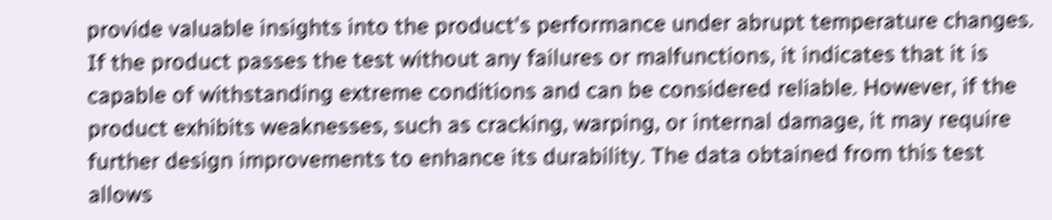provide valuable insights into the product's performance under abrupt temperature changes. If the product passes the test without any failures or malfunctions, it indicates that it is capable of withstanding extreme conditions and can be considered reliable. However, if the product exhibits weaknesses, such as cracking, warping, or internal damage, it may require further design improvements to enhance its durability. The data obtained from this test allows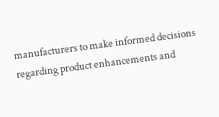manufacturers to make informed decisions regarding product enhancements and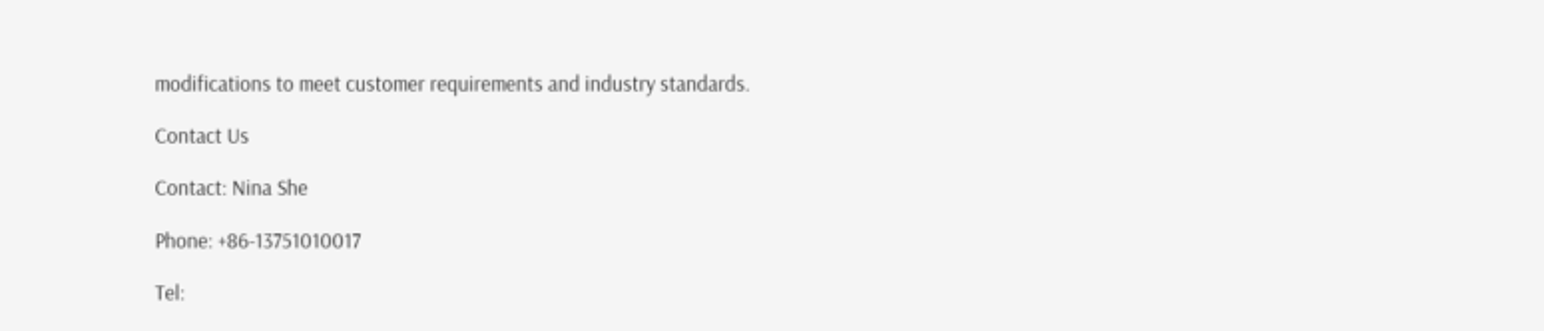modifications to meet customer requirements and industry standards.

Contact Us

Contact: Nina She

Phone: +86-13751010017

Tel: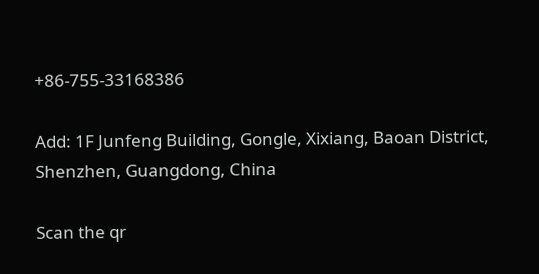+86-755-33168386

Add: 1F Junfeng Building, Gongle, Xixiang, Baoan District, Shenzhen, Guangdong, China

Scan the qr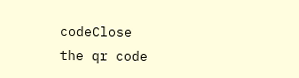codeClose
the qr code